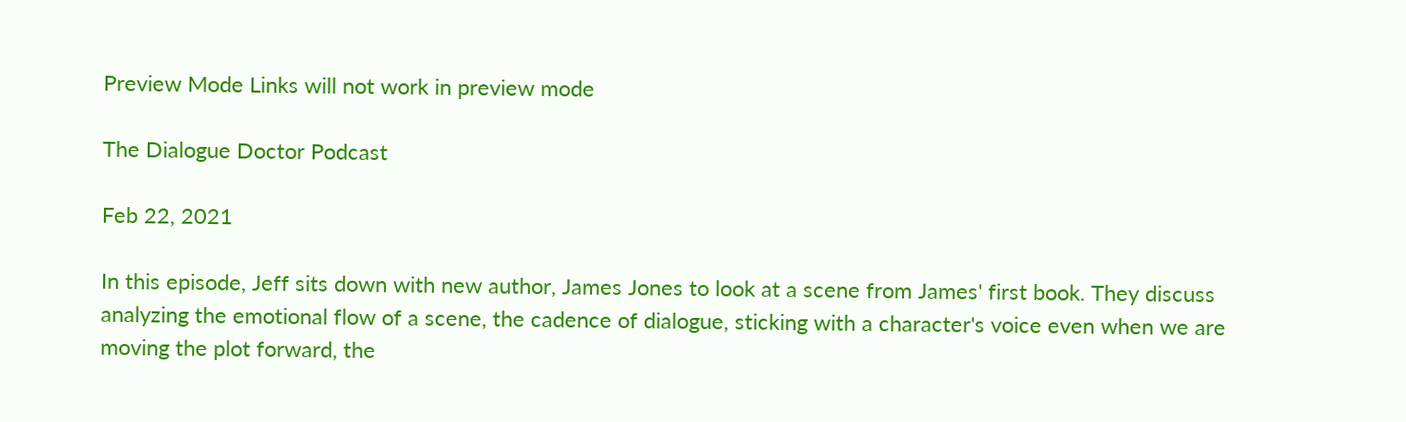Preview Mode Links will not work in preview mode

The Dialogue Doctor Podcast

Feb 22, 2021

In this episode, Jeff sits down with new author, James Jones to look at a scene from James' first book. They discuss analyzing the emotional flow of a scene, the cadence of dialogue, sticking with a character's voice even when we are moving the plot forward, the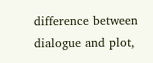difference between dialogue and plot,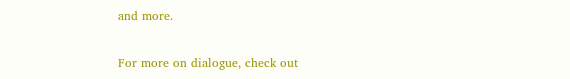and more.

For more on dialogue, check out